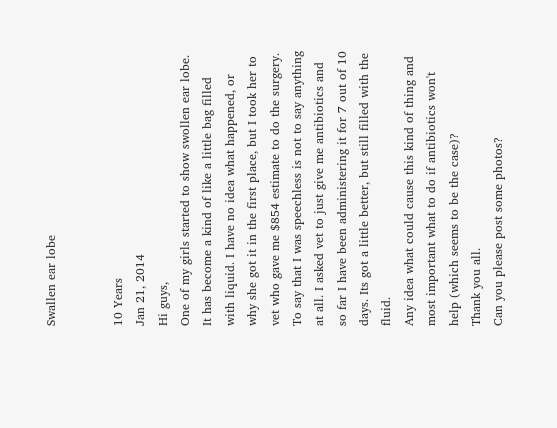Swallen ear lobe


10 Years
Jan 21, 2014
Hi guys,
One of my girls started to show swollen ear lobe. It has become a kind of like a little bag filled with liquid. I have no idea what happened, or why she got it in the first place, but I took her to vet who gave me $854 estimate to do the surgery. To say that I was speechless is not to say anything at all. I asked vet to just give me antibiotics and so far I have been administering it for 7 out of 10 days. Its got a little better, but still filled with the fluid.
Any idea what could cause this kind of thing and most important what to do if antibiotics won't help (which seems to be the case)?
Thank you all.
Can you please post some photos?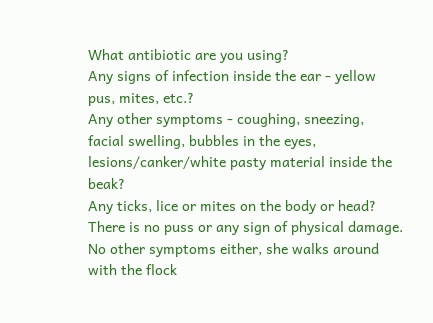What antibiotic are you using?
Any signs of infection inside the ear - yellow pus, mites, etc.?
Any other symptoms - coughing, sneezing, facial swelling, bubbles in the eyes, lesions/canker/white pasty material inside the beak?
Any ticks, lice or mites on the body or head?
There is no puss or any sign of physical damage.
No other symptoms either, she walks around with the flock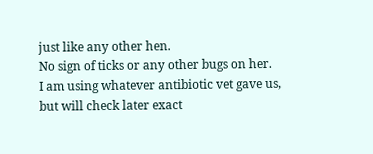just like any other hen.
No sign of ticks or any other bugs on her.
I am using whatever antibiotic vet gave us, but will check later exact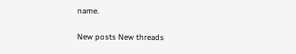name.

New posts New threads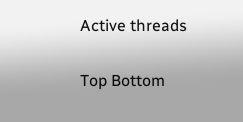Active threads

Top Bottom